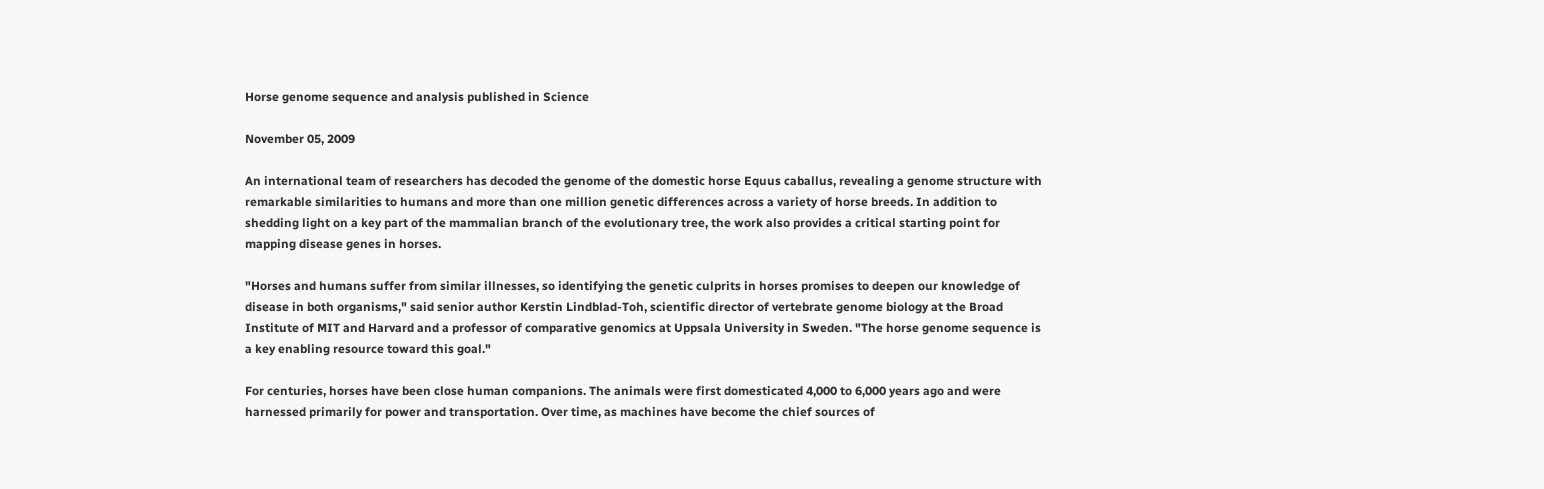Horse genome sequence and analysis published in Science

November 05, 2009

An international team of researchers has decoded the genome of the domestic horse Equus caballus, revealing a genome structure with remarkable similarities to humans and more than one million genetic differences across a variety of horse breeds. In addition to shedding light on a key part of the mammalian branch of the evolutionary tree, the work also provides a critical starting point for mapping disease genes in horses.

"Horses and humans suffer from similar illnesses, so identifying the genetic culprits in horses promises to deepen our knowledge of disease in both organisms," said senior author Kerstin Lindblad-Toh, scientific director of vertebrate genome biology at the Broad Institute of MIT and Harvard and a professor of comparative genomics at Uppsala University in Sweden. "The horse genome sequence is a key enabling resource toward this goal."

For centuries, horses have been close human companions. The animals were first domesticated 4,000 to 6,000 years ago and were harnessed primarily for power and transportation. Over time, as machines have become the chief sources of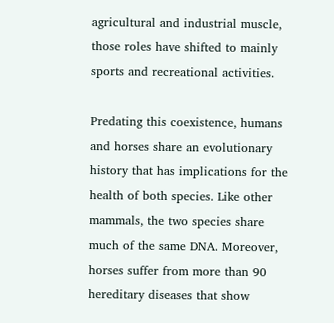agricultural and industrial muscle, those roles have shifted to mainly sports and recreational activities.

Predating this coexistence, humans and horses share an evolutionary history that has implications for the health of both species. Like other mammals, the two species share much of the same DNA. Moreover, horses suffer from more than 90 hereditary diseases that show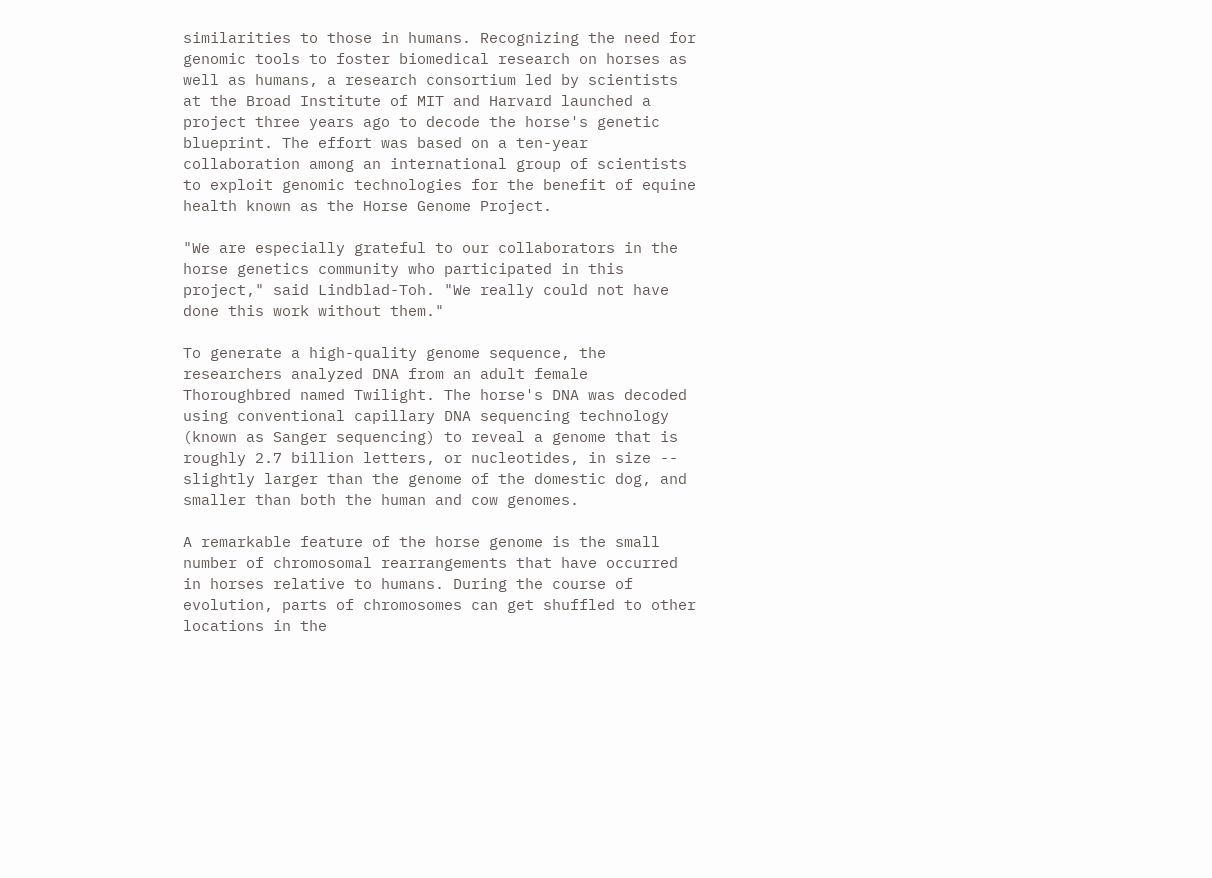similarities to those in humans. Recognizing the need for genomic tools to foster biomedical research on horses as well as humans, a research consortium led by scientists at the Broad Institute of MIT and Harvard launched a project three years ago to decode the horse's genetic blueprint. The effort was based on a ten-year collaboration among an international group of scientists to exploit genomic technologies for the benefit of equine health known as the Horse Genome Project.

"We are especially grateful to our collaborators in the horse genetics community who participated in this project," said Lindblad-Toh. "We really could not have done this work without them."

To generate a high-quality genome sequence, the researchers analyzed DNA from an adult female Thoroughbred named Twilight. The horse's DNA was decoded using conventional capillary DNA sequencing technology (known as Sanger sequencing) to reveal a genome that is roughly 2.7 billion letters, or nucleotides, in size -- slightly larger than the genome of the domestic dog, and smaller than both the human and cow genomes.

A remarkable feature of the horse genome is the small number of chromosomal rearrangements that have occurred in horses relative to humans. During the course of evolution, parts of chromosomes can get shuffled to other locations in the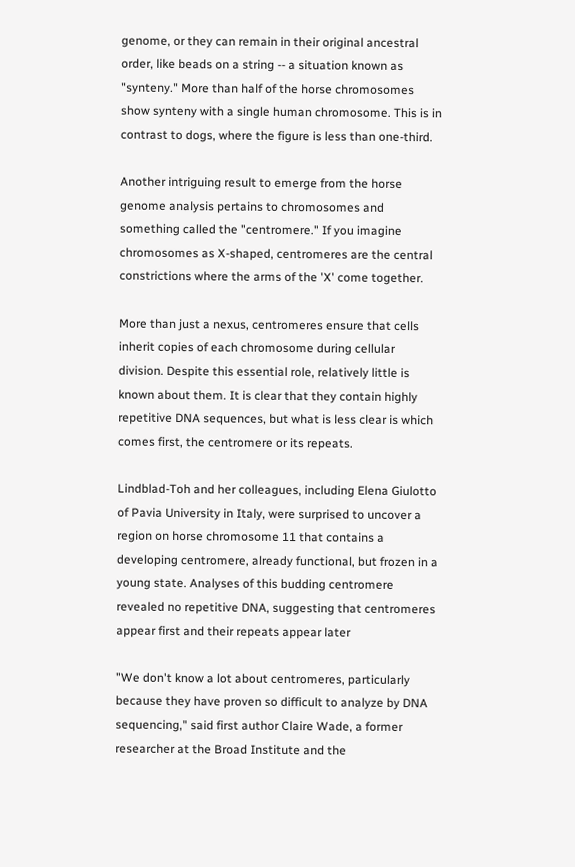genome, or they can remain in their original ancestral order, like beads on a string -- a situation known as "synteny." More than half of the horse chromosomes show synteny with a single human chromosome. This is in contrast to dogs, where the figure is less than one-third.

Another intriguing result to emerge from the horse genome analysis pertains to chromosomes and something called the "centromere." If you imagine chromosomes as X-shaped, centromeres are the central constrictions where the arms of the 'X' come together.

More than just a nexus, centromeres ensure that cells inherit copies of each chromosome during cellular division. Despite this essential role, relatively little is known about them. It is clear that they contain highly repetitive DNA sequences, but what is less clear is which comes first, the centromere or its repeats.

Lindblad-Toh and her colleagues, including Elena Giulotto of Pavia University in Italy, were surprised to uncover a region on horse chromosome 11 that contains a developing centromere, already functional, but frozen in a young state. Analyses of this budding centromere revealed no repetitive DNA, suggesting that centromeres appear first and their repeats appear later

"We don't know a lot about centromeres, particularly because they have proven so difficult to analyze by DNA sequencing," said first author Claire Wade, a former researcher at the Broad Institute and the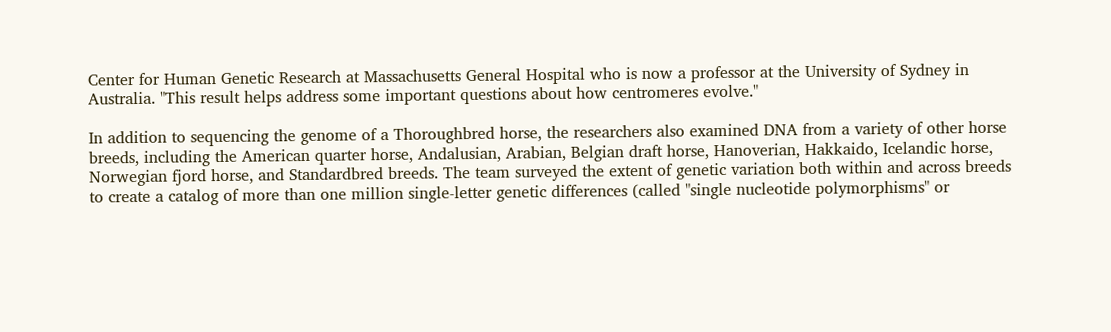Center for Human Genetic Research at Massachusetts General Hospital who is now a professor at the University of Sydney in Australia. "This result helps address some important questions about how centromeres evolve."

In addition to sequencing the genome of a Thoroughbred horse, the researchers also examined DNA from a variety of other horse breeds, including the American quarter horse, Andalusian, Arabian, Belgian draft horse, Hanoverian, Hakkaido, Icelandic horse, Norwegian fjord horse, and Standardbred breeds. The team surveyed the extent of genetic variation both within and across breeds to create a catalog of more than one million single-letter genetic differences (called "single nucleotide polymorphisms" or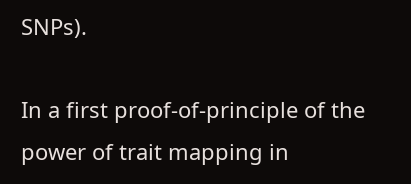SNPs).

In a first proof-of-principle of the power of trait mapping in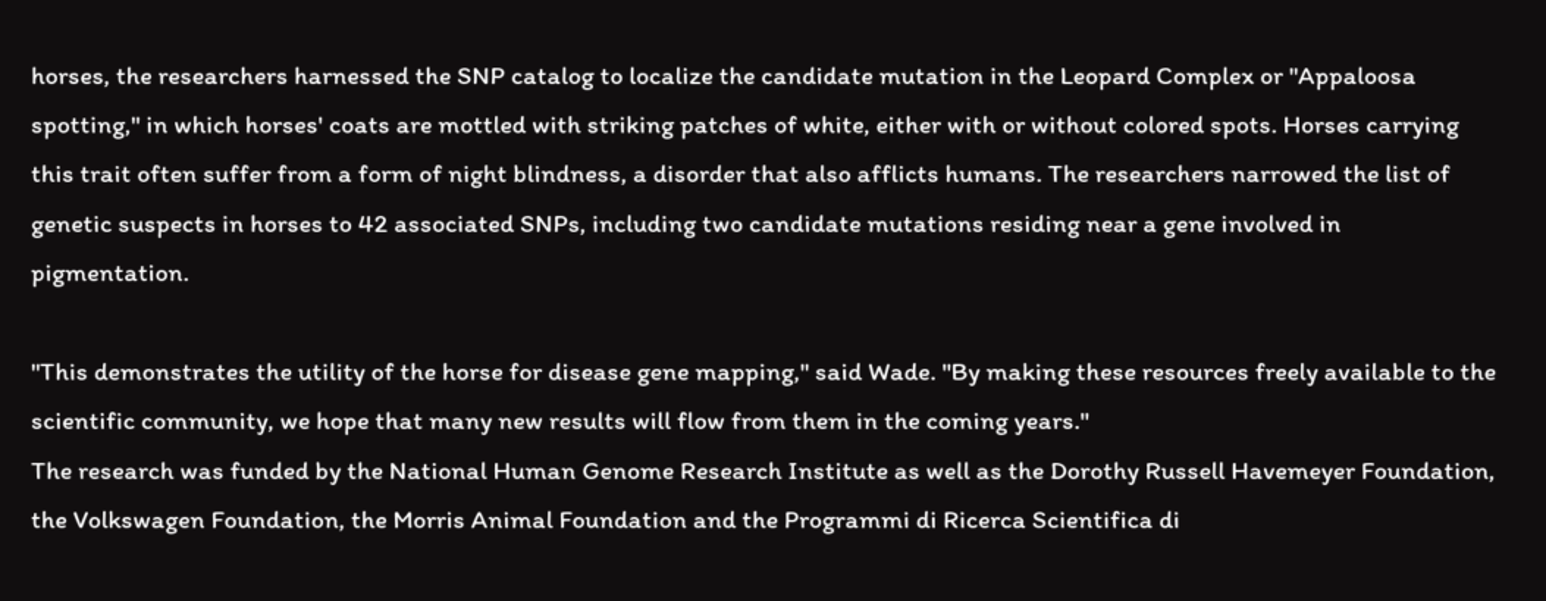horses, the researchers harnessed the SNP catalog to localize the candidate mutation in the Leopard Complex or "Appaloosa spotting," in which horses' coats are mottled with striking patches of white, either with or without colored spots. Horses carrying this trait often suffer from a form of night blindness, a disorder that also afflicts humans. The researchers narrowed the list of genetic suspects in horses to 42 associated SNPs, including two candidate mutations residing near a gene involved in pigmentation.

"This demonstrates the utility of the horse for disease gene mapping," said Wade. "By making these resources freely available to the scientific community, we hope that many new results will flow from them in the coming years."
The research was funded by the National Human Genome Research Institute as well as the Dorothy Russell Havemeyer Foundation, the Volkswagen Foundation, the Morris Animal Foundation and the Programmi di Ricerca Scientifica di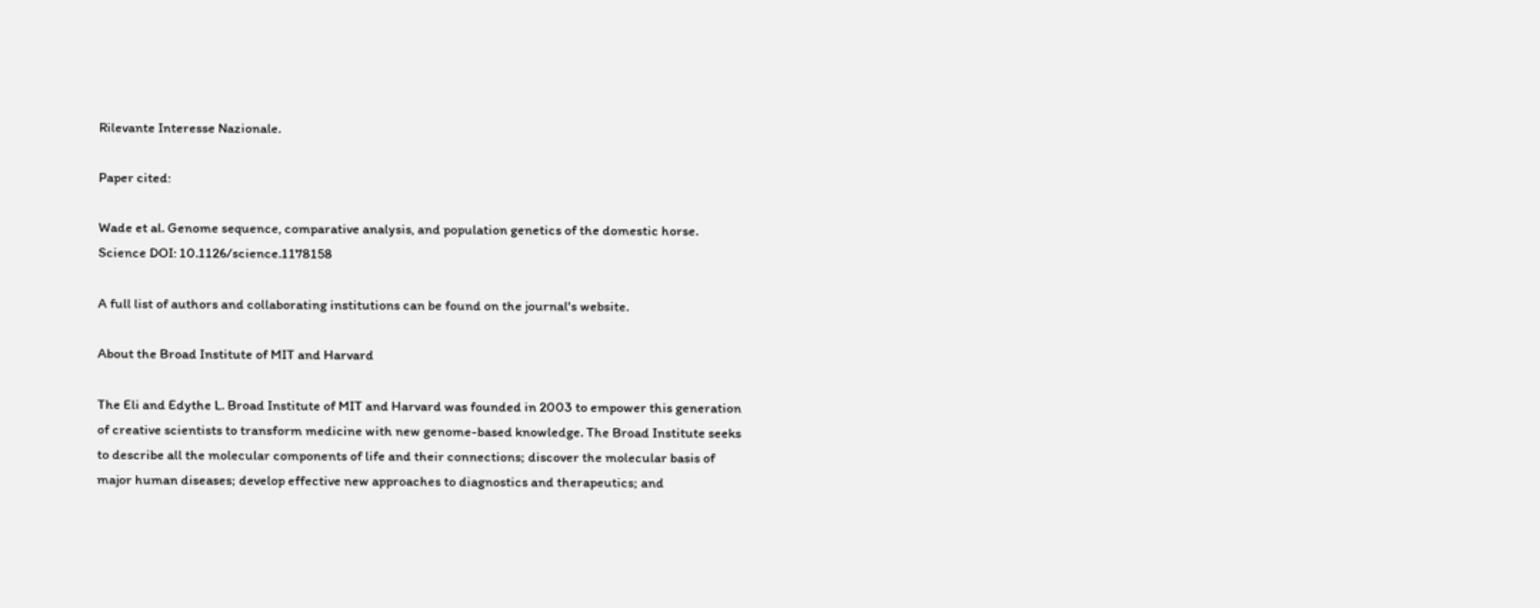Rilevante Interesse Nazionale.

Paper cited:

Wade et al. Genome sequence, comparative analysis, and population genetics of the domestic horse. Science DOI: 10.1126/science.1178158

A full list of authors and collaborating institutions can be found on the journal's website.

About the Broad Institute of MIT and Harvard

The Eli and Edythe L. Broad Institute of MIT and Harvard was founded in 2003 to empower this generation of creative scientists to transform medicine with new genome-based knowledge. The Broad Institute seeks to describe all the molecular components of life and their connections; discover the molecular basis of major human diseases; develop effective new approaches to diagnostics and therapeutics; and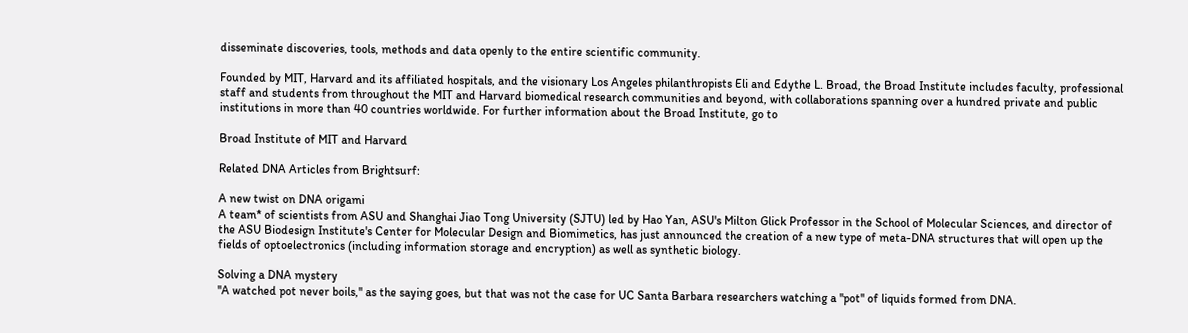disseminate discoveries, tools, methods and data openly to the entire scientific community.

Founded by MIT, Harvard and its affiliated hospitals, and the visionary Los Angeles philanthropists Eli and Edythe L. Broad, the Broad Institute includes faculty, professional staff and students from throughout the MIT and Harvard biomedical research communities and beyond, with collaborations spanning over a hundred private and public institutions in more than 40 countries worldwide. For further information about the Broad Institute, go to

Broad Institute of MIT and Harvard

Related DNA Articles from Brightsurf:

A new twist on DNA origami
A team* of scientists from ASU and Shanghai Jiao Tong University (SJTU) led by Hao Yan, ASU's Milton Glick Professor in the School of Molecular Sciences, and director of the ASU Biodesign Institute's Center for Molecular Design and Biomimetics, has just announced the creation of a new type of meta-DNA structures that will open up the fields of optoelectronics (including information storage and encryption) as well as synthetic biology.

Solving a DNA mystery
''A watched pot never boils,'' as the saying goes, but that was not the case for UC Santa Barbara researchers watching a ''pot'' of liquids formed from DNA.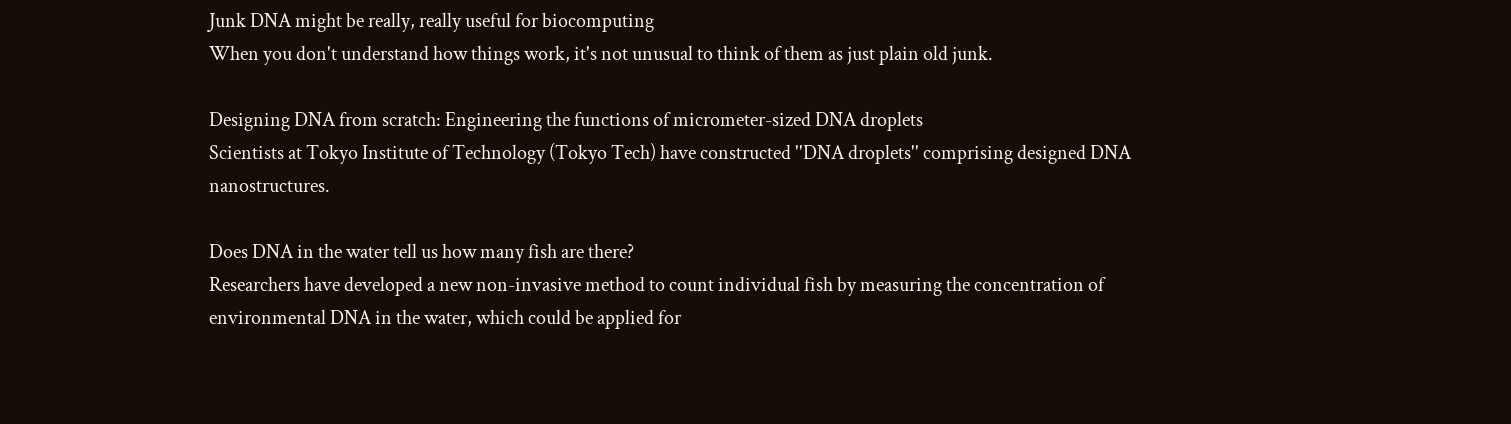Junk DNA might be really, really useful for biocomputing
When you don't understand how things work, it's not unusual to think of them as just plain old junk.

Designing DNA from scratch: Engineering the functions of micrometer-sized DNA droplets
Scientists at Tokyo Institute of Technology (Tokyo Tech) have constructed ''DNA droplets'' comprising designed DNA nanostructures.

Does DNA in the water tell us how many fish are there?
Researchers have developed a new non-invasive method to count individual fish by measuring the concentration of environmental DNA in the water, which could be applied for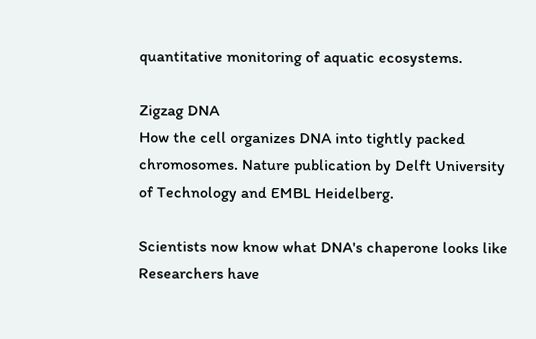quantitative monitoring of aquatic ecosystems.

Zigzag DNA
How the cell organizes DNA into tightly packed chromosomes. Nature publication by Delft University of Technology and EMBL Heidelberg.

Scientists now know what DNA's chaperone looks like
Researchers have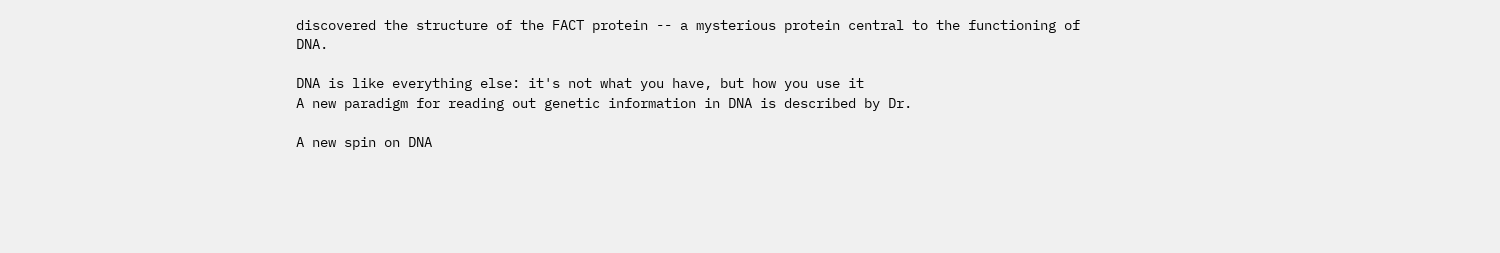discovered the structure of the FACT protein -- a mysterious protein central to the functioning of DNA.

DNA is like everything else: it's not what you have, but how you use it
A new paradigm for reading out genetic information in DNA is described by Dr.

A new spin on DNA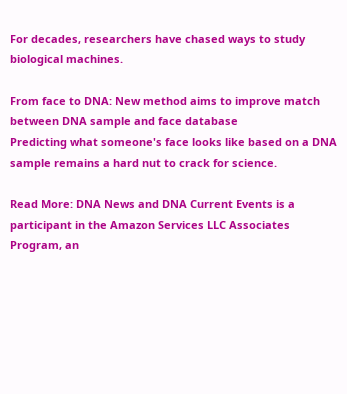For decades, researchers have chased ways to study biological machines.

From face to DNA: New method aims to improve match between DNA sample and face database
Predicting what someone's face looks like based on a DNA sample remains a hard nut to crack for science.

Read More: DNA News and DNA Current Events is a participant in the Amazon Services LLC Associates Program, an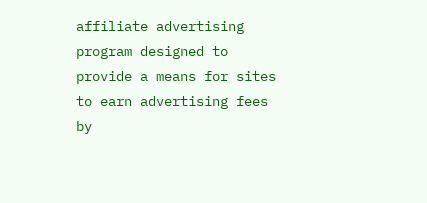affiliate advertising program designed to provide a means for sites to earn advertising fees by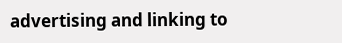advertising and linking to